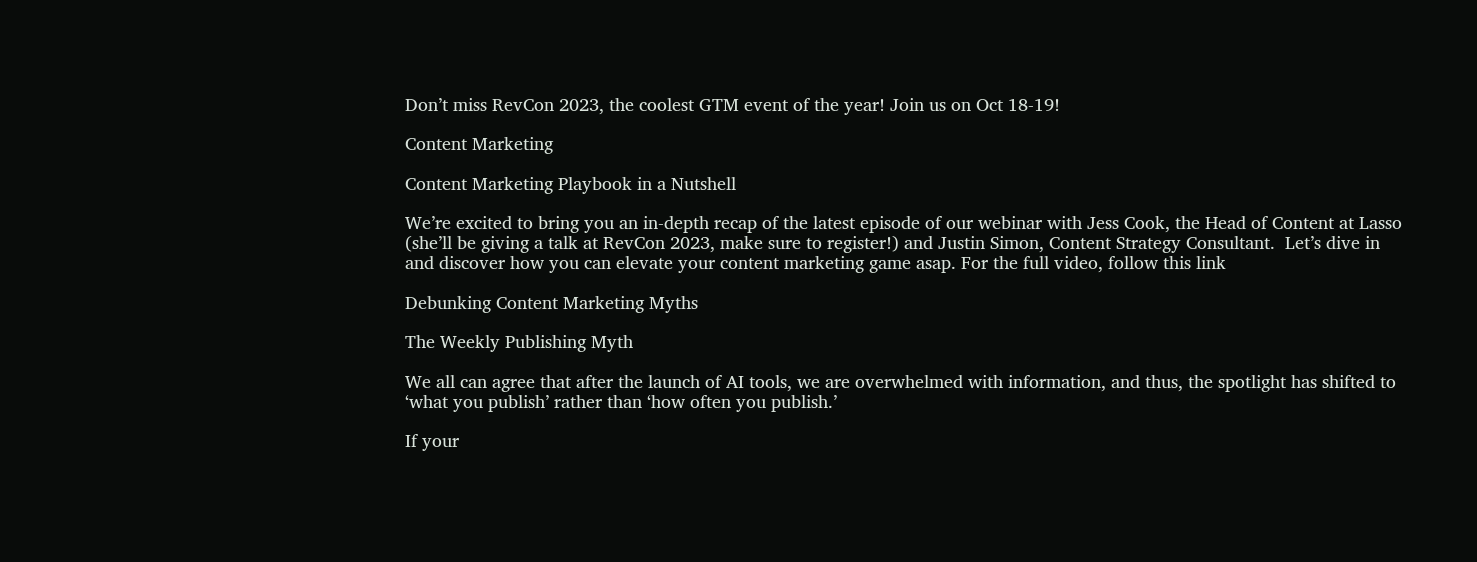Don’t miss RevCon 2023, the coolest GTM event of the year! Join us on Oct 18-19!

Content Marketing

Content Marketing Playbook in a Nutshell

We’re excited to bring you an in-depth recap of the latest episode of our webinar with Jess Cook, the Head of Content at Lasso (she’ll be giving a talk at RevCon 2023, make sure to register!) and Justin Simon, Content Strategy Consultant.  Let’s dive in and discover how you can elevate your content marketing game asap. For the full video, follow this link

Debunking Content Marketing Myths

The Weekly Publishing Myth

We all can agree that after the launch of AI tools, we are overwhelmed with information, and thus, the spotlight has shifted to ‘what you publish’ rather than ‘how often you publish.’

If your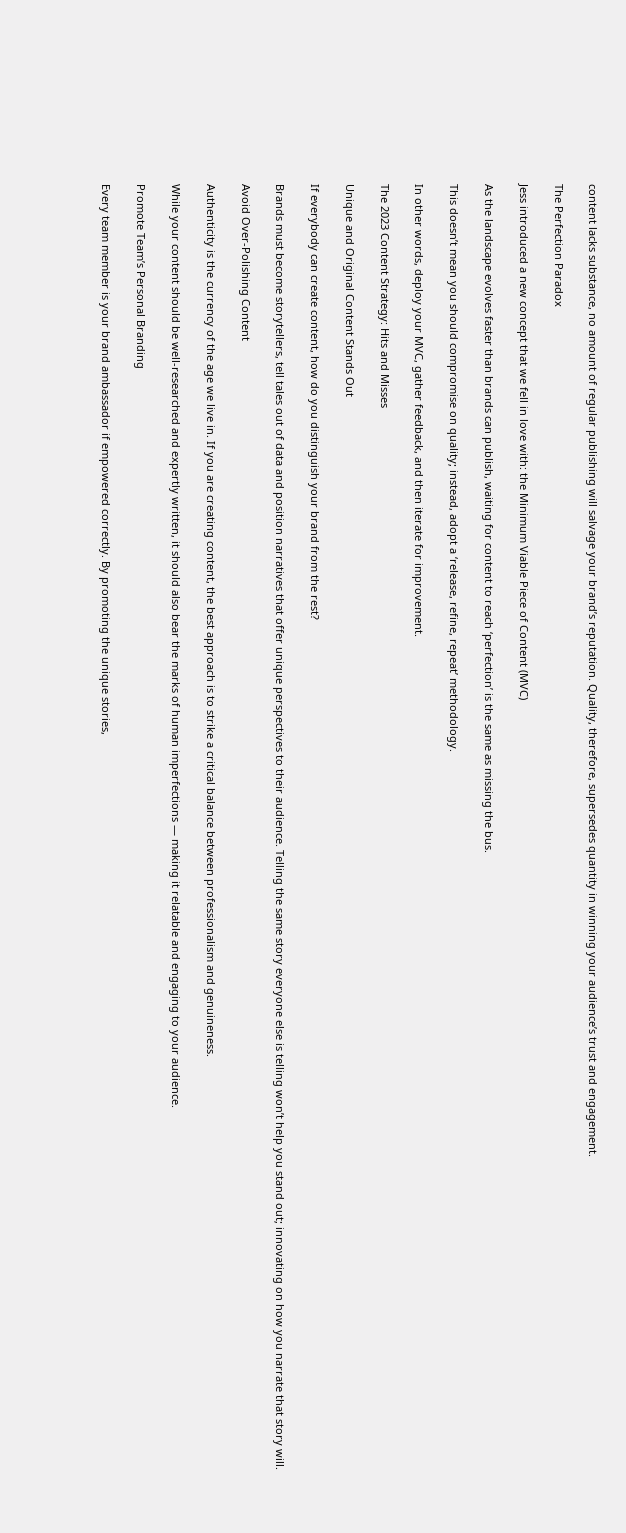content lacks substance, no amount of regular publishing will salvage your brand’s reputation. Quality, therefore, supersedes quantity in winning your audience’s trust and engagement.

The Perfection Paradox

Jess introduced a new concept that we fell in love with: the Minimum Viable Piece of Content (MVC)

As the landscape evolves faster than brands can publish, waiting for content to reach ‘perfection’ is the same as missing the bus.

This doesn’t mean you should compromise on quality; instead, adopt a ‘release, refine, repeat’ methodology.

In other words, deploy your MVC, gather feedback, and then iterate for improvement.

The 2023 Content Strategy: Hits and Misses

Unique and Original Content Stands Out

If everybody can create content, how do you distinguish your brand from the rest?

Brands must become storytellers, tell tales out of data and position narratives that offer unique perspectives to their audience. Telling the same story everyone else is telling won’t help you stand out; innovating on how you narrate that story will.

Avoid Over-Polishing Content

Authenticity is the currency of the age we live in. If you are creating content, the best approach is to strike a critical balance between professionalism and genuineness.

While your content should be well-researched and expertly written, it should also bear the marks of human imperfections — making it relatable and engaging to your audience.

Promote Team’s Personal Branding

Every team member is your brand ambassador if empowered correctly. By promoting the unique stories,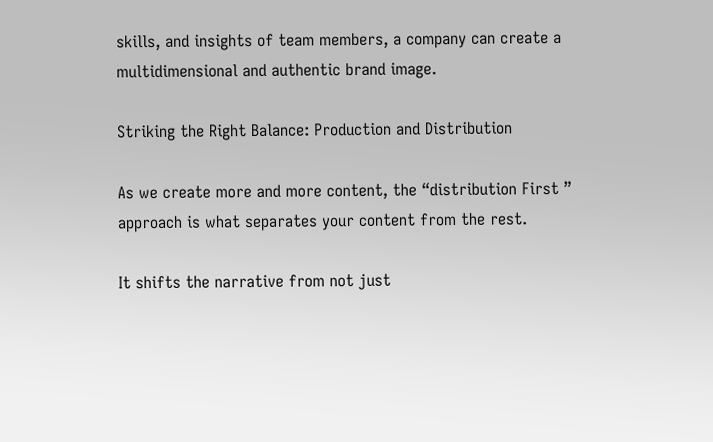skills, and insights of team members, a company can create a multidimensional and authentic brand image.

Striking the Right Balance: Production and Distribution

As we create more and more content, the “distribution First ” approach is what separates your content from the rest.

It shifts the narrative from not just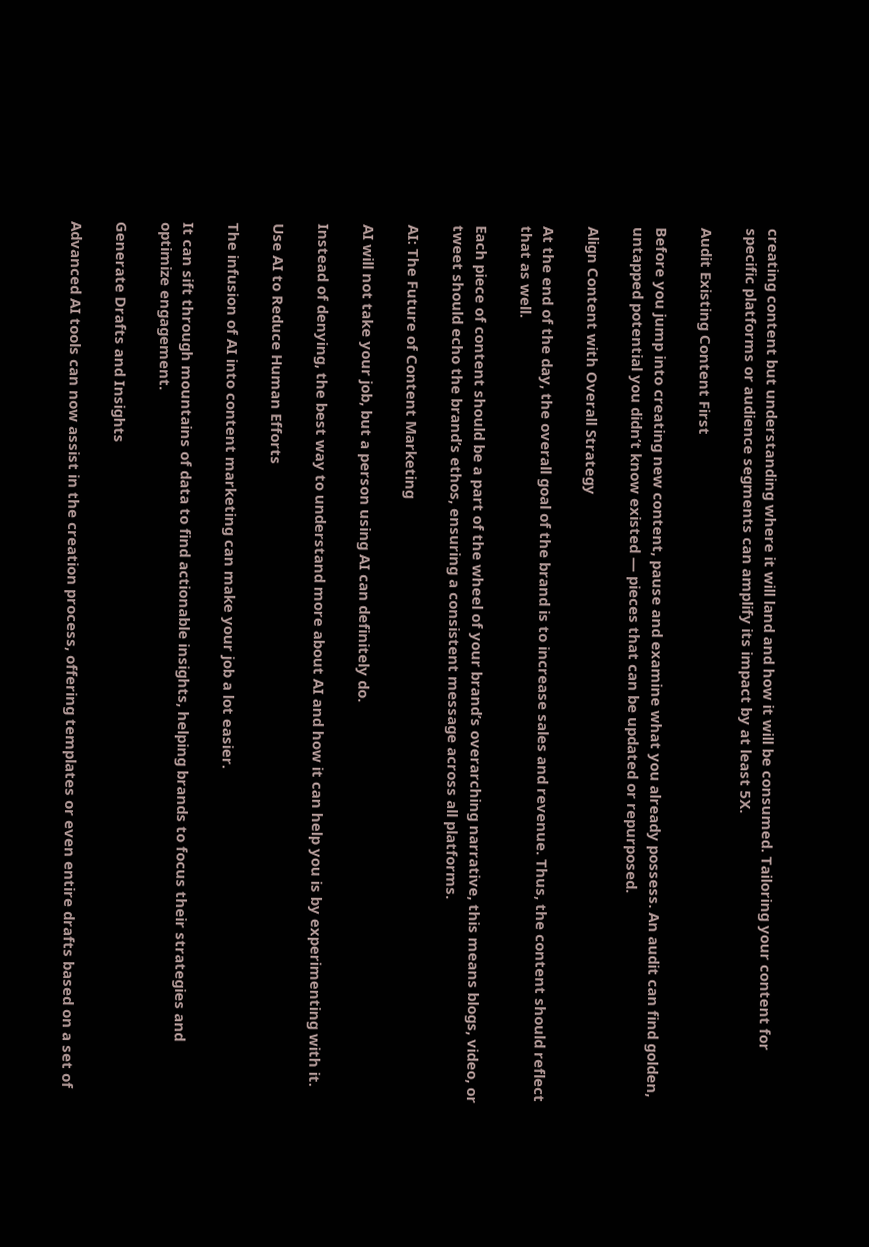creating content but understanding where it will land and how it will be consumed. Tailoring your content for specific platforms or audience segments can amplify its impact by at least 5X.

Audit Existing Content First

Before you jump into creating new content, pause and examine what you already possess. An audit can find golden, untapped potential you didn’t know existed — pieces that can be updated or repurposed.

Align Content with Overall Strategy

At the end of the day, the overall goal of the brand is to increase sales and revenue. Thus, the content should reflect that as well.

Each piece of content should be a part of the wheel of your brand’s overarching narrative, this means blogs, video, or tweet should echo the brand’s ethos, ensuring a consistent message across all platforms.

AI: The Future of Content Marketing

AI will not take your job, but a person using AI can definitely do.

Instead of denying, the best way to understand more about AI and how it can help you is by experimenting with it.

Use AI to Reduce Human Efforts

The infusion of AI into content marketing can make your job a lot easier.

It can sift through mountains of data to find actionable insights, helping brands to focus their strategies and optimize engagement.

Generate Drafts and Insights

Advanced AI tools can now assist in the creation process, offering templates or even entire drafts based on a set of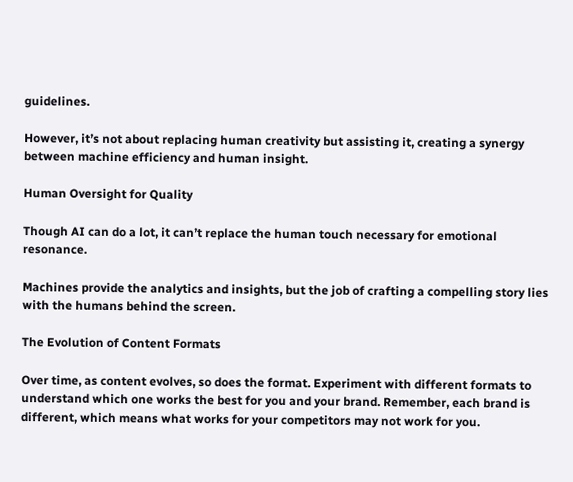guidelines.

However, it’s not about replacing human creativity but assisting it, creating a synergy between machine efficiency and human insight.

Human Oversight for Quality

Though AI can do a lot, it can’t replace the human touch necessary for emotional resonance.

Machines provide the analytics and insights, but the job of crafting a compelling story lies with the humans behind the screen.

The Evolution of Content Formats

Over time, as content evolves, so does the format. Experiment with different formats to understand which one works the best for you and your brand. Remember, each brand is different, which means what works for your competitors may not work for you.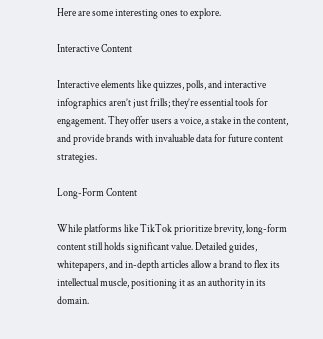Here are some interesting ones to explore.

Interactive Content

Interactive elements like quizzes, polls, and interactive infographics aren’t just frills; they’re essential tools for engagement. They offer users a voice, a stake in the content, and provide brands with invaluable data for future content strategies.

Long-Form Content

While platforms like TikTok prioritize brevity, long-form content still holds significant value. Detailed guides, whitepapers, and in-depth articles allow a brand to flex its intellectual muscle, positioning it as an authority in its domain.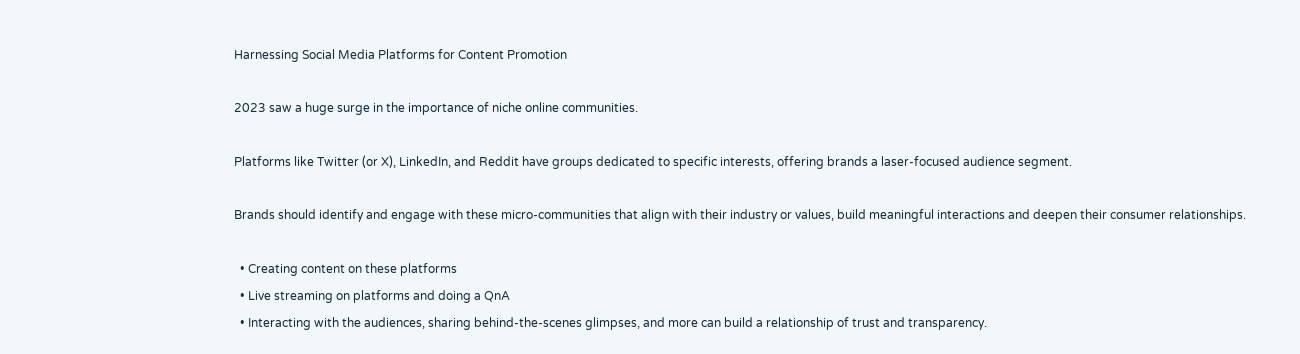Harnessing Social Media Platforms for Content Promotion

2023 saw a huge surge in the importance of niche online communities.

Platforms like Twitter (or X), LinkedIn, and Reddit have groups dedicated to specific interests, offering brands a laser-focused audience segment.

Brands should identify and engage with these micro-communities that align with their industry or values, build meaningful interactions and deepen their consumer relationships.

  • Creating content on these platforms
  • Live streaming on platforms and doing a QnA
  • Interacting with the audiences, sharing behind-the-scenes glimpses, and more can build a relationship of trust and transparency.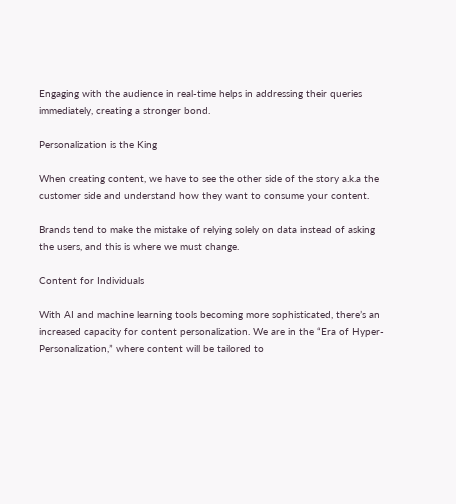Engaging with the audience in real-time helps in addressing their queries immediately, creating a stronger bond.

Personalization is the King

When creating content, we have to see the other side of the story a.k.a the customer side and understand how they want to consume your content.

Brands tend to make the mistake of relying solely on data instead of asking the users, and this is where we must change.

Content for Individuals

With AI and machine learning tools becoming more sophisticated, there’s an increased capacity for content personalization. We are in the “Era of Hyper-Personalization,” where content will be tailored to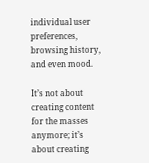individual user preferences, browsing history, and even mood.

It’s not about creating content for the masses anymore; it’s about creating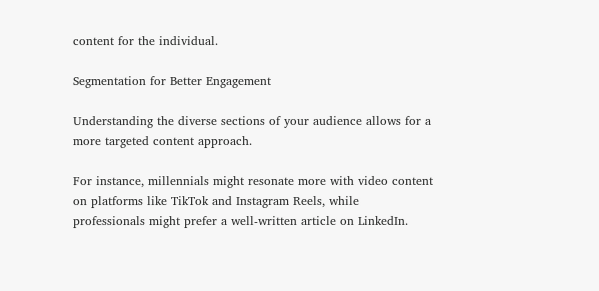content for the individual.

Segmentation for Better Engagement

Understanding the diverse sections of your audience allows for a more targeted content approach.

For instance, millennials might resonate more with video content on platforms like TikTok and Instagram Reels, while professionals might prefer a well-written article on LinkedIn.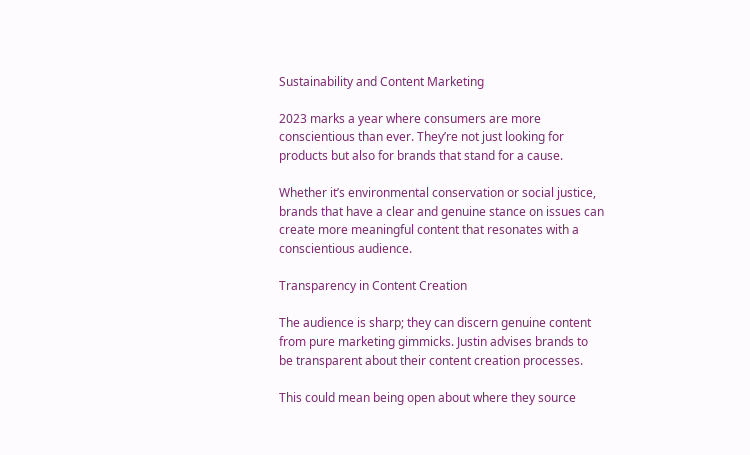Sustainability and Content Marketing

2023 marks a year where consumers are more conscientious than ever. They’re not just looking for products but also for brands that stand for a cause.

Whether it’s environmental conservation or social justice, brands that have a clear and genuine stance on issues can create more meaningful content that resonates with a conscientious audience.

Transparency in Content Creation

The audience is sharp; they can discern genuine content from pure marketing gimmicks. Justin advises brands to be transparent about their content creation processes.

This could mean being open about where they source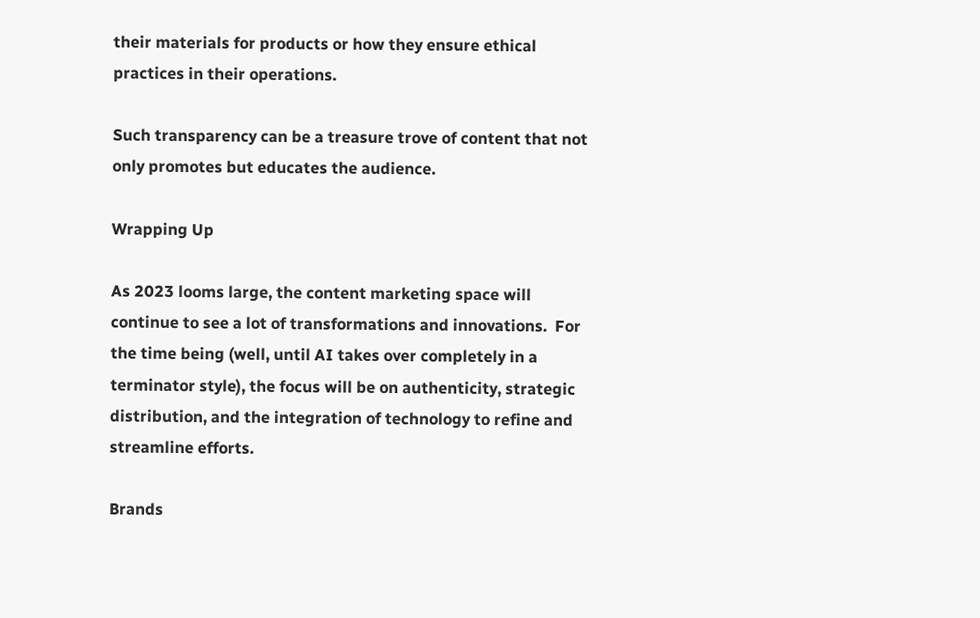their materials for products or how they ensure ethical practices in their operations.

Such transparency can be a treasure trove of content that not only promotes but educates the audience.

Wrapping Up

As 2023 looms large, the content marketing space will continue to see a lot of transformations and innovations.  For the time being (well, until AI takes over completely in a terminator style), the focus will be on authenticity, strategic distribution, and the integration of technology to refine and streamline efforts.

Brands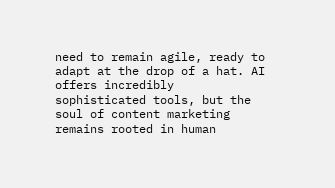need to remain agile, ready to adapt at the drop of a hat. AI offers incredibly sophisticated tools, but the soul of content marketing remains rooted in human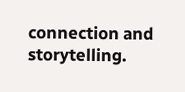connection and storytelling.